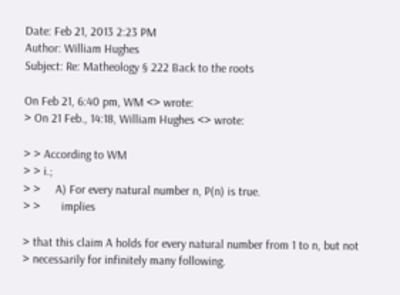Date: Feb 21, 2013 2:23 PM
Author: William Hughes
Subject: Re: Matheology § 222 Back to the roots

On Feb 21, 6:40 pm, WM <> wrote:
> On 21 Feb., 14:18, William Hughes <> wrote:

> > According to WM
> > i.;
> >     A) For every natural number n, P(n) is true.
> >       implies

> that this claim A holds for every natural number from 1 to n, but not
> necessarily for infinitely many following.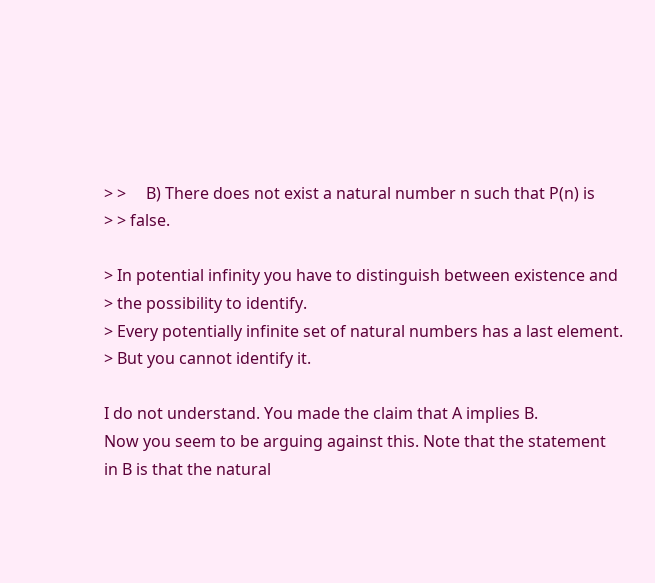> >     B) There does not exist a natural number n such that P(n) is
> > false.

> In potential infinity you have to distinguish between existence and
> the possibility to identify.
> Every potentially infinite set of natural numbers has a last element.
> But you cannot identify it.

I do not understand. You made the claim that A implies B.
Now you seem to be arguing against this. Note that the statement
in B is that the natural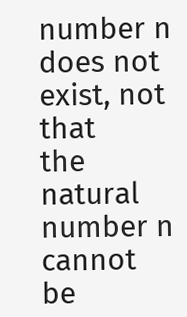number n does not exist, not that
the natural number n cannot be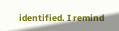identified. I remind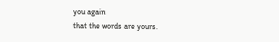you again
that the words are yours.